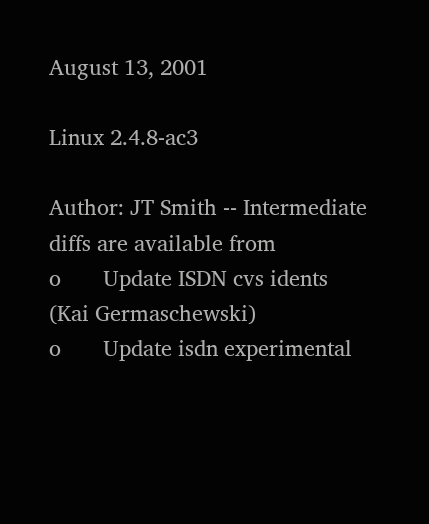August 13, 2001

Linux 2.4.8-ac3

Author: JT Smith -- Intermediate diffs are available from
o       Update ISDN cvs idents                          (Kai Germaschewski)
o       Update isdn experimental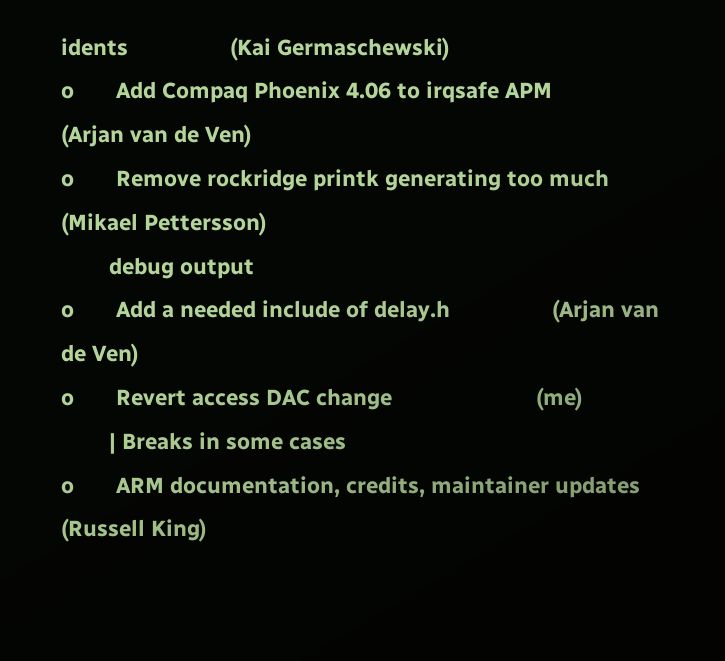idents                 (Kai Germaschewski)
o       Add Compaq Phoenix 4.06 to irqsafe APM          (Arjan van de Ven)
o       Remove rockridge printk generating too much     (Mikael Pettersson)
        debug output
o       Add a needed include of delay.h                 (Arjan van de Ven)
o       Revert access DAC change                        (me)
        | Breaks in some cases
o       ARM documentation, credits, maintainer updates  (Russell King)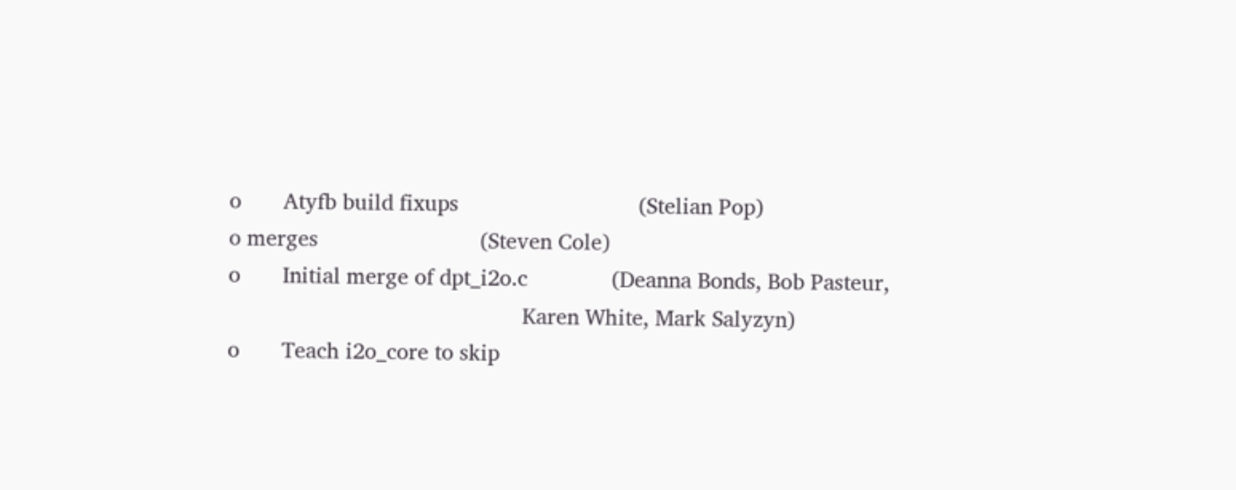o       Atyfb build fixups                              (Stelian Pop)
o merges                           (Steven Cole)
o       Initial merge of dpt_i2o.c              (Deanna Bonds, Bob Pasteur,
                                                 Karen White, Mark Salyzyn)
o       Teach i2o_core to skip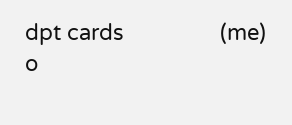dpt cards                (me)
o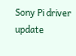Sony Pi driver update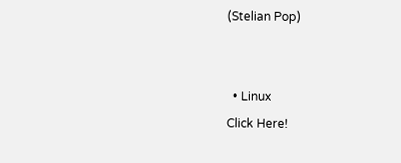(Stelian Pop)


  • Linux
Click Here!